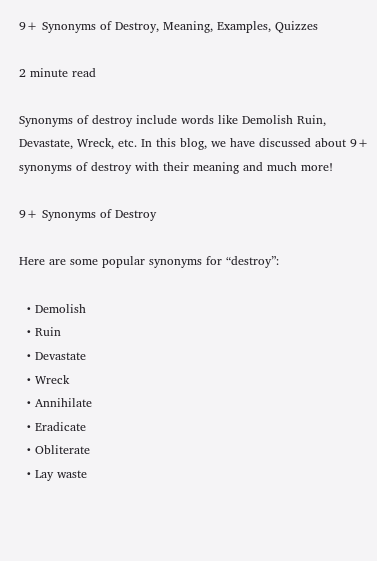9+ Synonyms of Destroy, Meaning, Examples, Quizzes

2 minute read

Synonyms of destroy include words like Demolish Ruin, Devastate, Wreck, etc. In this blog, we have discussed about 9+ synonyms of destroy with their meaning and much more!

9+ Synonyms of Destroy

Here are some popular synonyms for “destroy”:

  • Demolish
  • Ruin
  • Devastate
  • Wreck
  • Annihilate
  • Eradicate
  • Obliterate
  • Lay waste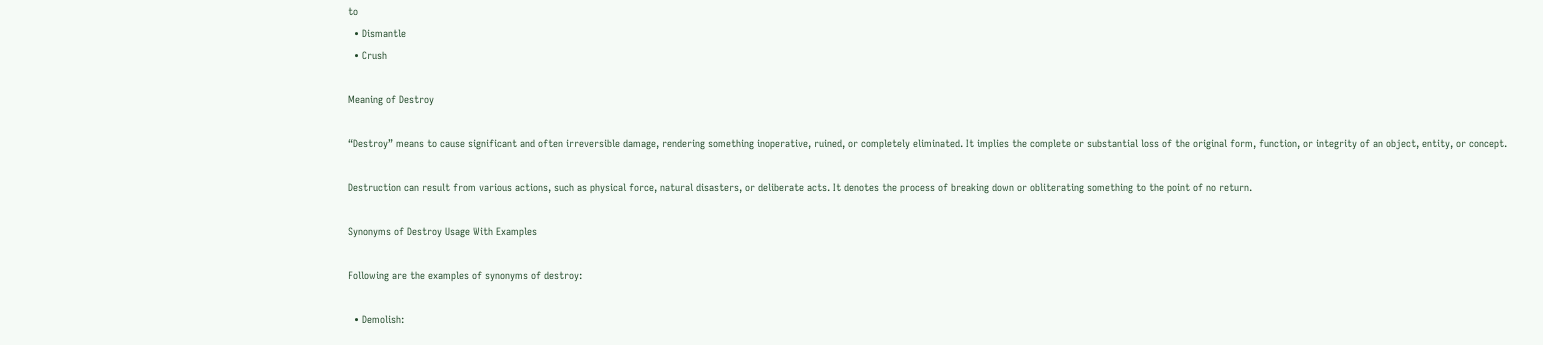to
  • Dismantle
  • Crush

Meaning of Destroy

“Destroy” means to cause significant and often irreversible damage, rendering something inoperative, ruined, or completely eliminated. It implies the complete or substantial loss of the original form, function, or integrity of an object, entity, or concept.

Destruction can result from various actions, such as physical force, natural disasters, or deliberate acts. It denotes the process of breaking down or obliterating something to the point of no return.

Synonyms of Destroy Usage With Examples

Following are the examples of synonyms of destroy:

  • Demolish: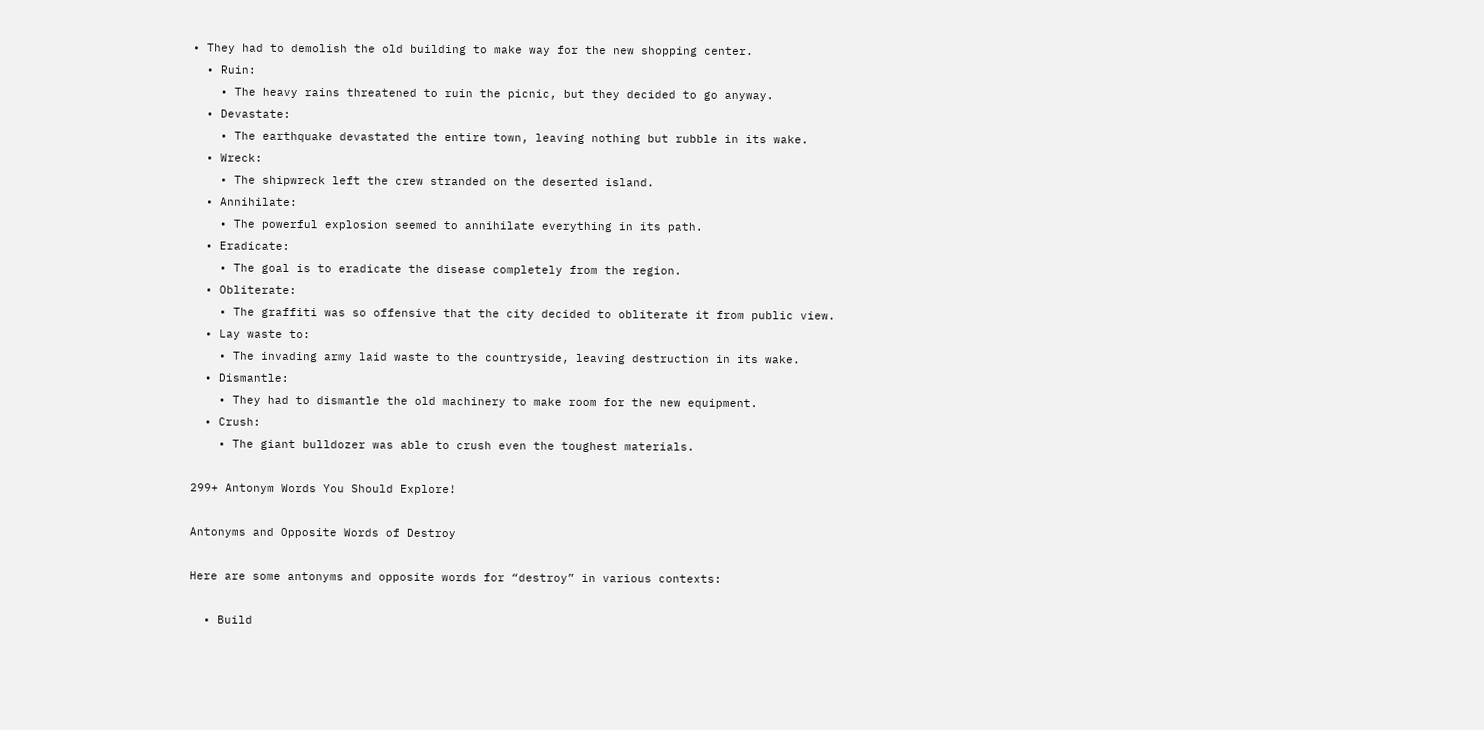• They had to demolish the old building to make way for the new shopping center.
  • Ruin:
    • The heavy rains threatened to ruin the picnic, but they decided to go anyway.
  • Devastate:
    • The earthquake devastated the entire town, leaving nothing but rubble in its wake.
  • Wreck:
    • The shipwreck left the crew stranded on the deserted island.
  • Annihilate:
    • The powerful explosion seemed to annihilate everything in its path.
  • Eradicate:
    • The goal is to eradicate the disease completely from the region.
  • Obliterate:
    • The graffiti was so offensive that the city decided to obliterate it from public view.
  • Lay waste to:
    • The invading army laid waste to the countryside, leaving destruction in its wake.
  • Dismantle:
    • They had to dismantle the old machinery to make room for the new equipment.
  • Crush:
    • The giant bulldozer was able to crush even the toughest materials.

299+ Antonym Words You Should Explore!

Antonyms and Opposite Words of Destroy

Here are some antonyms and opposite words for “destroy” in various contexts:

  • Build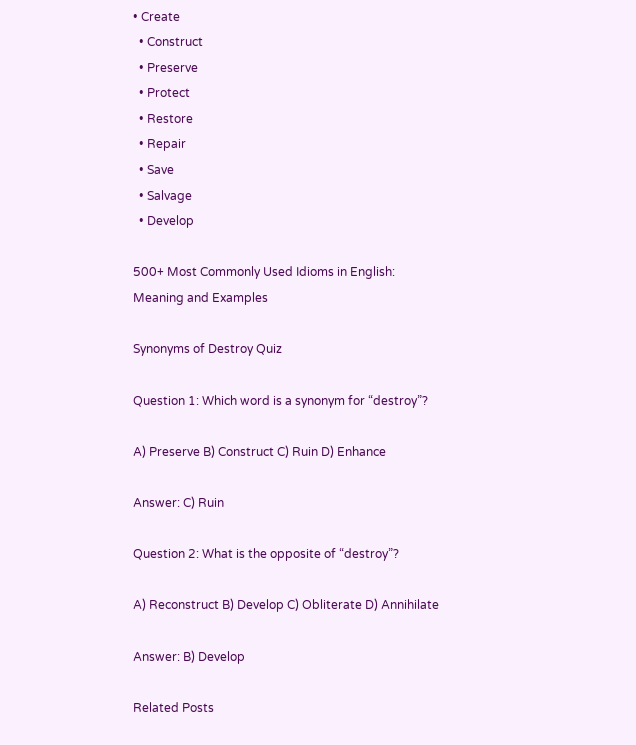• Create
  • Construct
  • Preserve
  • Protect
  • Restore
  • Repair
  • Save
  • Salvage
  • Develop

500+ Most Commonly Used Idioms in English: Meaning and Examples

Synonyms of Destroy Quiz

Question 1: Which word is a synonym for “destroy”?

A) Preserve B) Construct C) Ruin D) Enhance

Answer: C) Ruin

Question 2: What is the opposite of “destroy”?

A) Reconstruct B) Develop C) Obliterate D) Annihilate

Answer: B) Develop

Related Posts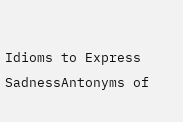Idioms to Express SadnessAntonyms of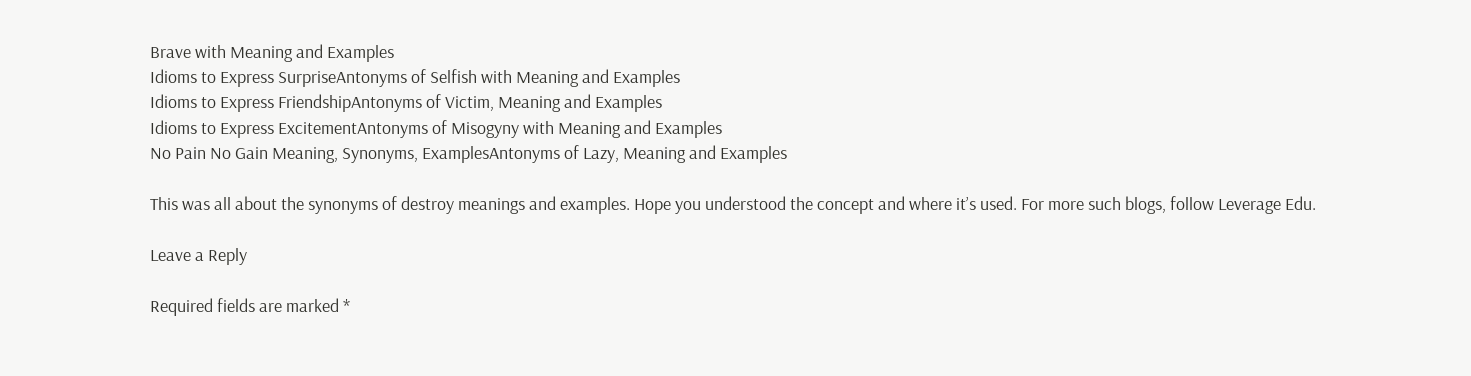Brave with Meaning and Examples
Idioms to Express SurpriseAntonyms of Selfish with Meaning and Examples
Idioms to Express FriendshipAntonyms of Victim, Meaning and Examples
Idioms to Express ExcitementAntonyms of Misogyny with Meaning and Examples
No Pain No Gain Meaning, Synonyms, ExamplesAntonyms of Lazy, Meaning and Examples

This was all about the synonyms of destroy meanings and examples. Hope you understood the concept and where it’s used. For more such blogs, follow Leverage Edu.

Leave a Reply

Required fields are marked *